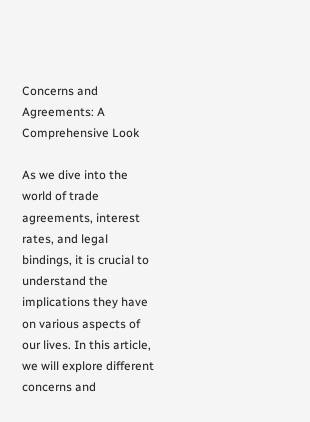Concerns and Agreements: A Comprehensive Look

As we dive into the world of trade agreements, interest rates, and legal bindings, it is crucial to understand the implications they have on various aspects of our lives. In this article, we will explore different concerns and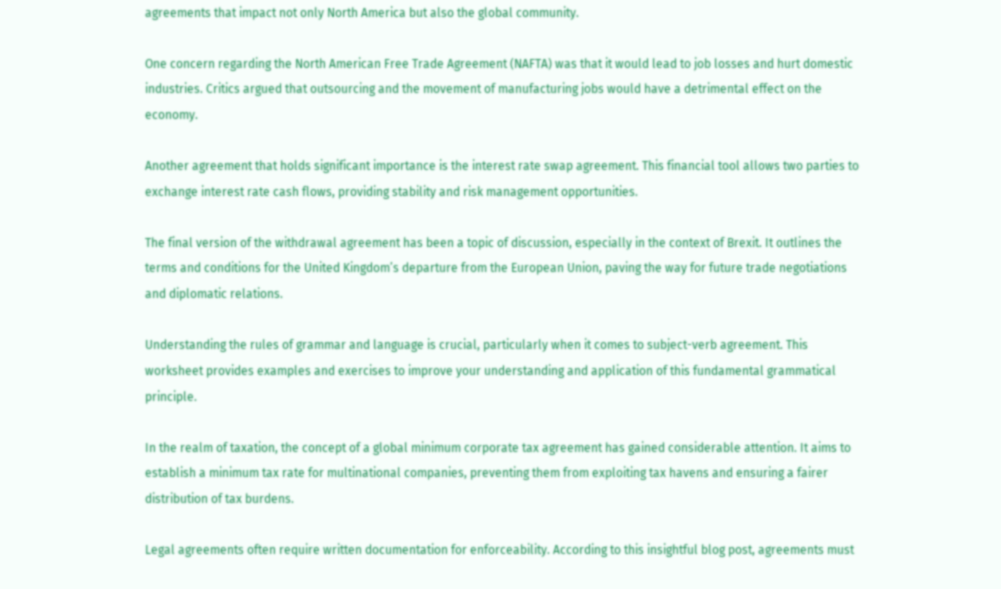agreements that impact not only North America but also the global community.

One concern regarding the North American Free Trade Agreement (NAFTA) was that it would lead to job losses and hurt domestic industries. Critics argued that outsourcing and the movement of manufacturing jobs would have a detrimental effect on the economy.

Another agreement that holds significant importance is the interest rate swap agreement. This financial tool allows two parties to exchange interest rate cash flows, providing stability and risk management opportunities.

The final version of the withdrawal agreement has been a topic of discussion, especially in the context of Brexit. It outlines the terms and conditions for the United Kingdom’s departure from the European Union, paving the way for future trade negotiations and diplomatic relations.

Understanding the rules of grammar and language is crucial, particularly when it comes to subject-verb agreement. This worksheet provides examples and exercises to improve your understanding and application of this fundamental grammatical principle.

In the realm of taxation, the concept of a global minimum corporate tax agreement has gained considerable attention. It aims to establish a minimum tax rate for multinational companies, preventing them from exploiting tax havens and ensuring a fairer distribution of tax burdens.

Legal agreements often require written documentation for enforceability. According to this insightful blog post, agreements must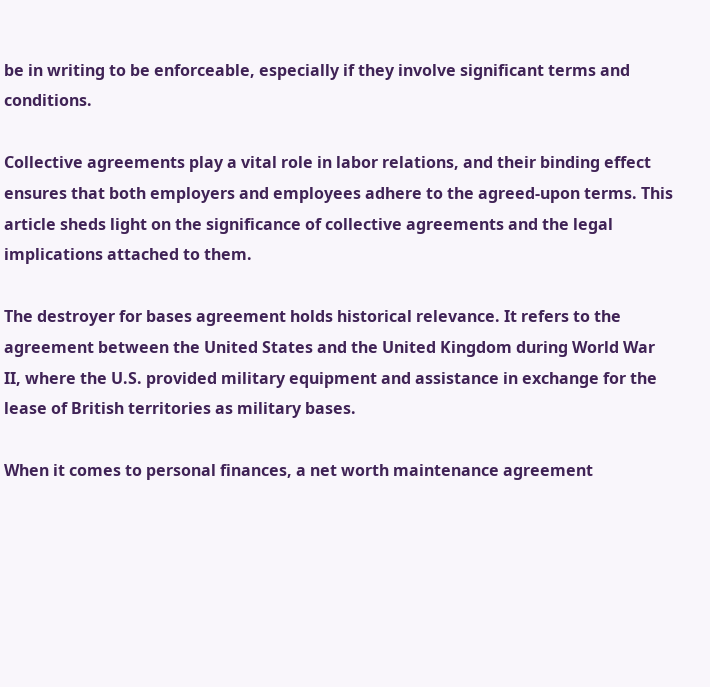be in writing to be enforceable, especially if they involve significant terms and conditions.

Collective agreements play a vital role in labor relations, and their binding effect ensures that both employers and employees adhere to the agreed-upon terms. This article sheds light on the significance of collective agreements and the legal implications attached to them.

The destroyer for bases agreement holds historical relevance. It refers to the agreement between the United States and the United Kingdom during World War II, where the U.S. provided military equipment and assistance in exchange for the lease of British territories as military bases.

When it comes to personal finances, a net worth maintenance agreement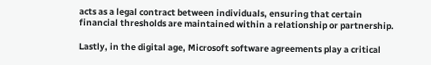acts as a legal contract between individuals, ensuring that certain financial thresholds are maintained within a relationship or partnership.

Lastly, in the digital age, Microsoft software agreements play a critical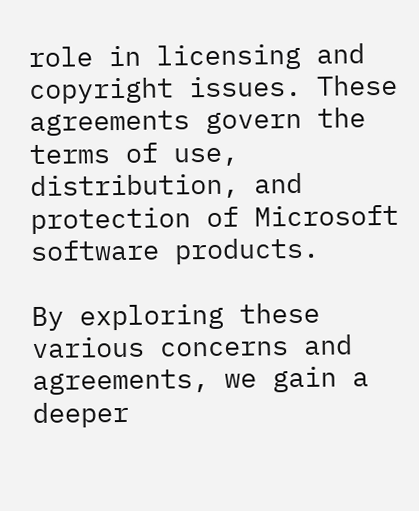role in licensing and copyright issues. These agreements govern the terms of use, distribution, and protection of Microsoft software products.

By exploring these various concerns and agreements, we gain a deeper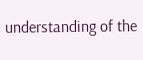understanding of the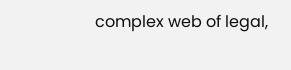complex web of legal,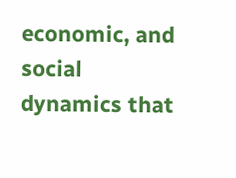economic, and social dynamics that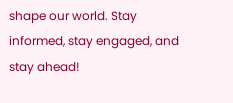shape our world. Stay informed, stay engaged, and stay ahead!